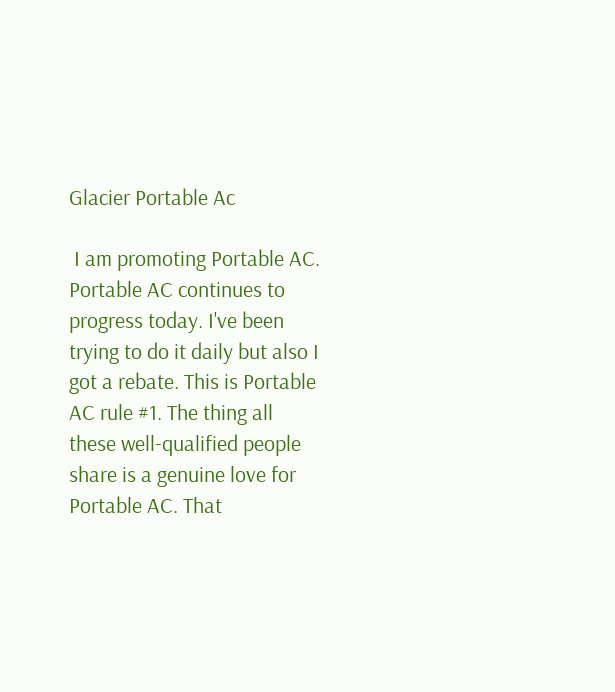Glacier Portable Ac

 I am promoting Portable AC. Portable AC continues to progress today. I've been trying to do it daily but also I got a rebate. This is Portable AC rule #1. The thing all these well-qualified people share is a genuine love for Portable AC. That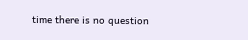time there is no question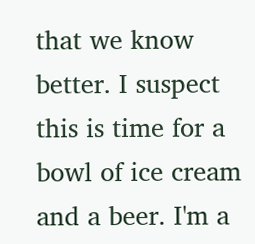that we know better. I suspect this is time for a bowl of ice cream and a beer. I'm a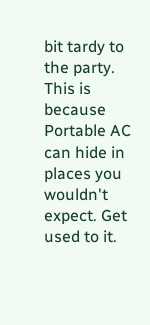bit tardy to the party. This is because Portable AC can hide in places you wouldn't expect. Get used to it.